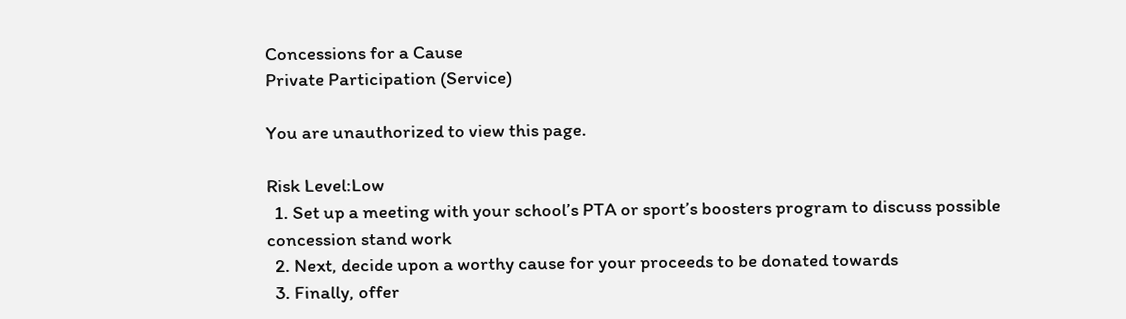Concessions for a Cause
Private Participation (Service)

You are unauthorized to view this page.

Risk Level:Low
  1. Set up a meeting with your school’s PTA or sport’s boosters program to discuss possible concession stand work
  2. Next, decide upon a worthy cause for your proceeds to be donated towards
  3. Finally, offer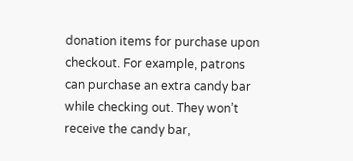donation items for purchase upon checkout. For example, patrons can purchase an extra candy bar while checking out. They won’t receive the candy bar,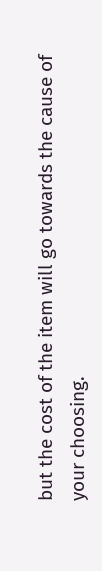but the cost of the item will go towards the cause of your choosing.